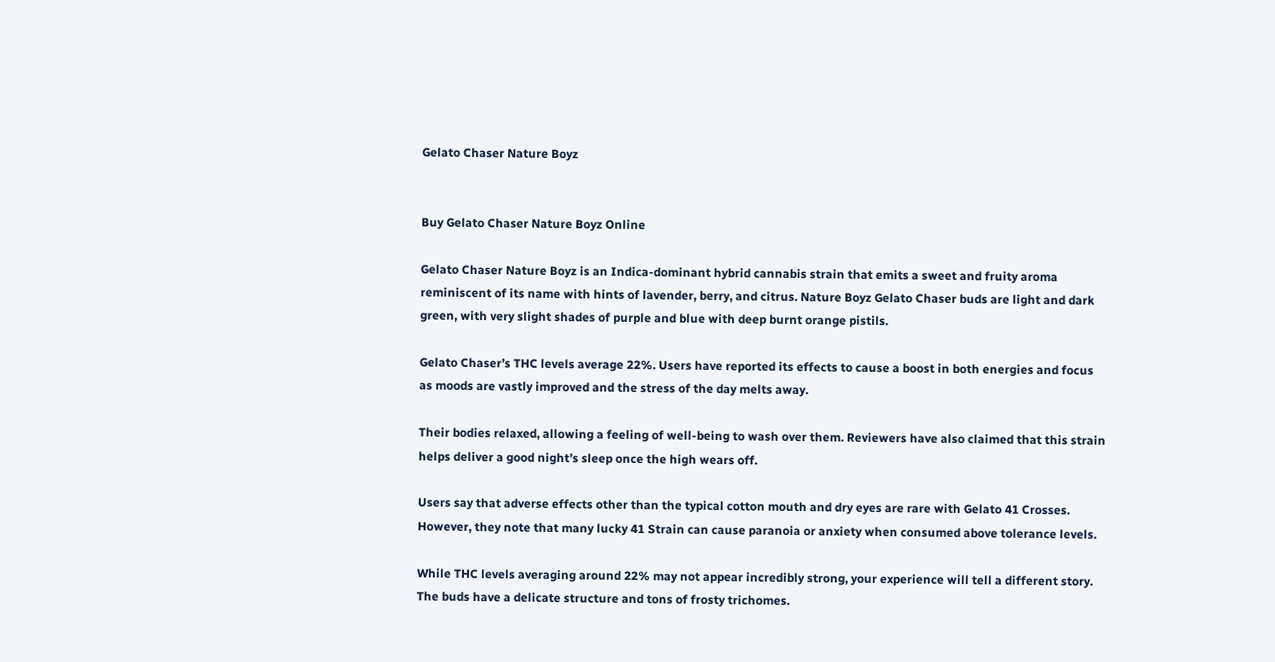Gelato Chaser Nature Boyz


Buy Gelato Chaser Nature Boyz Online

Gelato Chaser Nature Boyz is an Indica-dominant hybrid cannabis strain that emits a sweet and fruity aroma reminiscent of its name with hints of lavender, berry, and citrus. Nature Boyz Gelato Chaser buds are light and dark green, with very slight shades of purple and blue with deep burnt orange pistils.

Gelato Chaser’s THC levels average 22%. Users have reported its effects to cause a boost in both energies and focus as moods are vastly improved and the stress of the day melts away.

Their bodies relaxed, allowing a feeling of well-being to wash over them. Reviewers have also claimed that this strain helps deliver a good night’s sleep once the high wears off.

Users say that adverse effects other than the typical cotton mouth and dry eyes are rare with Gelato 41 Crosses. However, they note that many lucky 41 Strain can cause paranoia or anxiety when consumed above tolerance levels.

While THC levels averaging around 22% may not appear incredibly strong, your experience will tell a different story. The buds have a delicate structure and tons of frosty trichomes.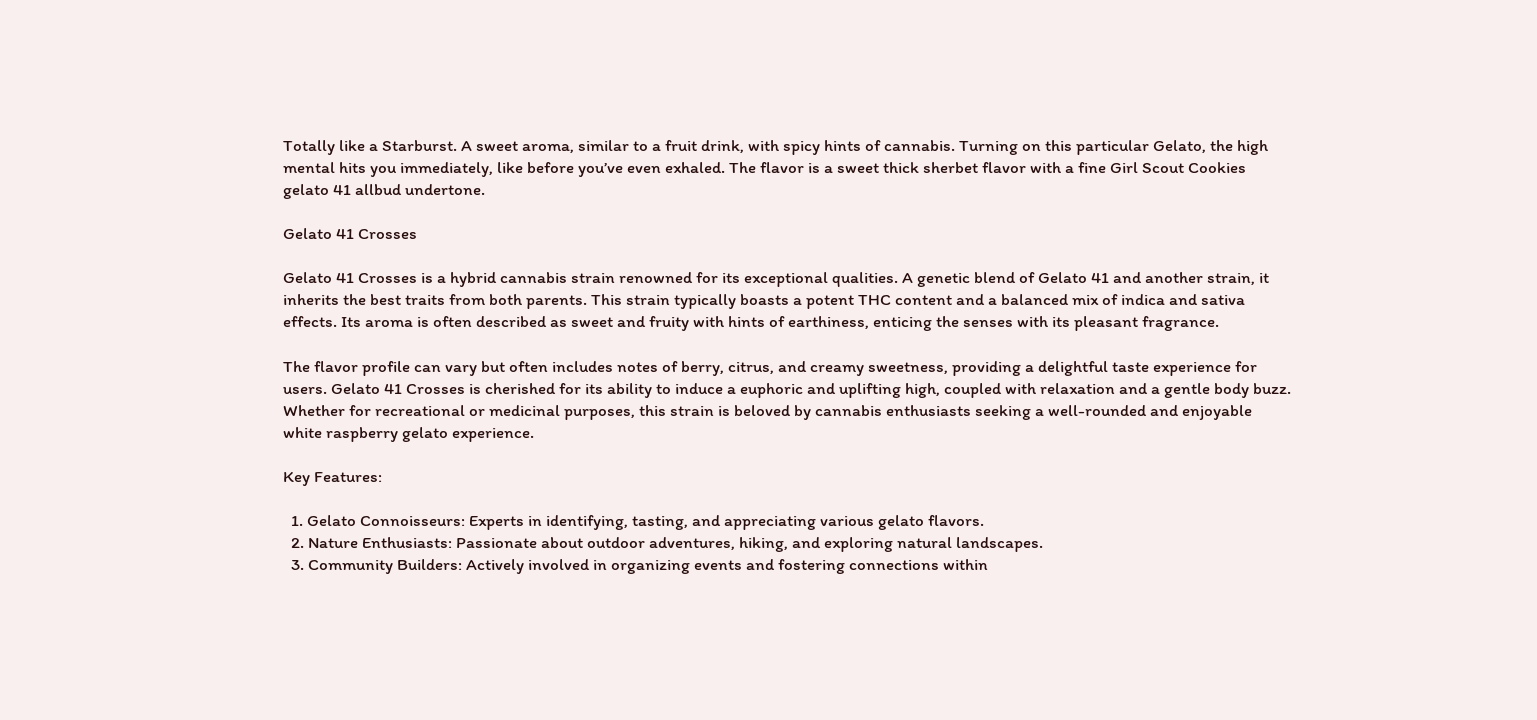Totally like a Starburst. A sweet aroma, similar to a fruit drink, with spicy hints of cannabis. Turning on this particular Gelato, the high mental hits you immediately, like before you’ve even exhaled. The flavor is a sweet thick sherbet flavor with a fine Girl Scout Cookies gelato 41 allbud undertone.

Gelato 41 Crosses

Gelato 41 Crosses is a hybrid cannabis strain renowned for its exceptional qualities. A genetic blend of Gelato 41 and another strain, it inherits the best traits from both parents. This strain typically boasts a potent THC content and a balanced mix of indica and sativa effects. Its aroma is often described as sweet and fruity with hints of earthiness, enticing the senses with its pleasant fragrance.

The flavor profile can vary but often includes notes of berry, citrus, and creamy sweetness, providing a delightful taste experience for users. Gelato 41 Crosses is cherished for its ability to induce a euphoric and uplifting high, coupled with relaxation and a gentle body buzz. Whether for recreational or medicinal purposes, this strain is beloved by cannabis enthusiasts seeking a well-rounded and enjoyable white raspberry gelato experience.

Key Features:

  1. Gelato Connoisseurs: Experts in identifying, tasting, and appreciating various gelato flavors.
  2. Nature Enthusiasts: Passionate about outdoor adventures, hiking, and exploring natural landscapes.
  3. Community Builders: Actively involved in organizing events and fostering connections within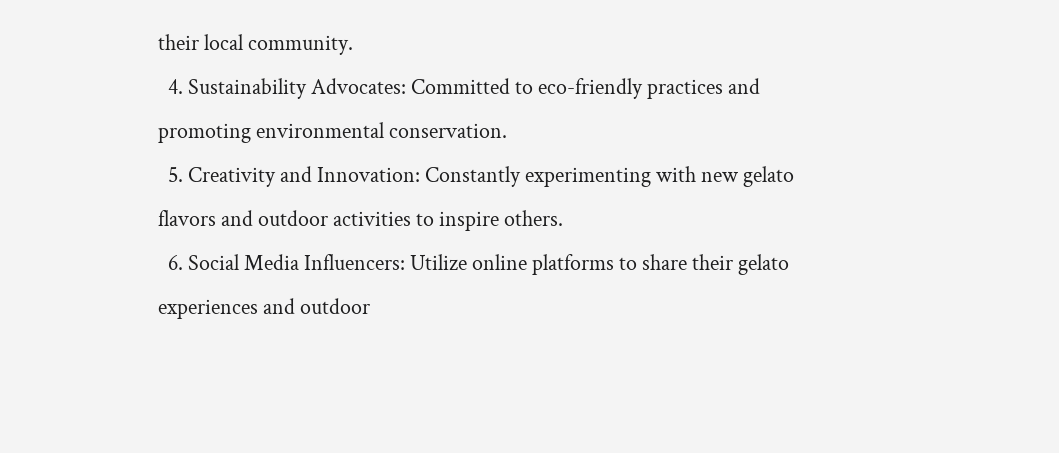their local community.
  4. Sustainability Advocates: Committed to eco-friendly practices and promoting environmental conservation.
  5. Creativity and Innovation: Constantly experimenting with new gelato flavors and outdoor activities to inspire others.
  6. Social Media Influencers: Utilize online platforms to share their gelato experiences and outdoor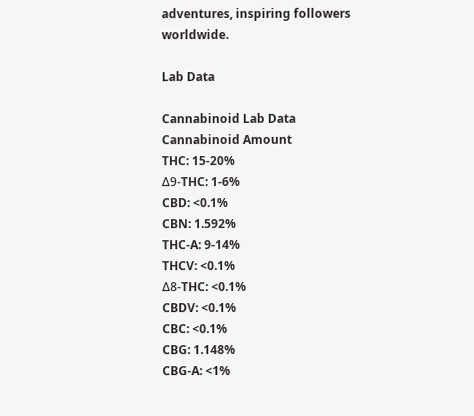adventures, inspiring followers worldwide.

Lab Data

Cannabinoid Lab Data
Cannabinoid Amount
THC: 15-20%
Δ9-THC: 1-6%
CBD: <0.1%
CBN: 1.592%
THC-A: 9-14%
THCV: <0.1%
Δ8-THC: <0.1%
CBDV: <0.1%
CBC: <0.1%
CBG: 1.148%
CBG-A: <1%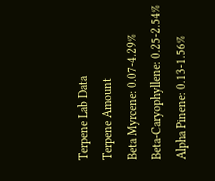Terpene Lab Data
Terpene Amount
Beta Myrcene: 0.07-4.29%
Beta-Caryophyllene: 0.25-2.54%
Alpha Pinene: 0.13-1.56%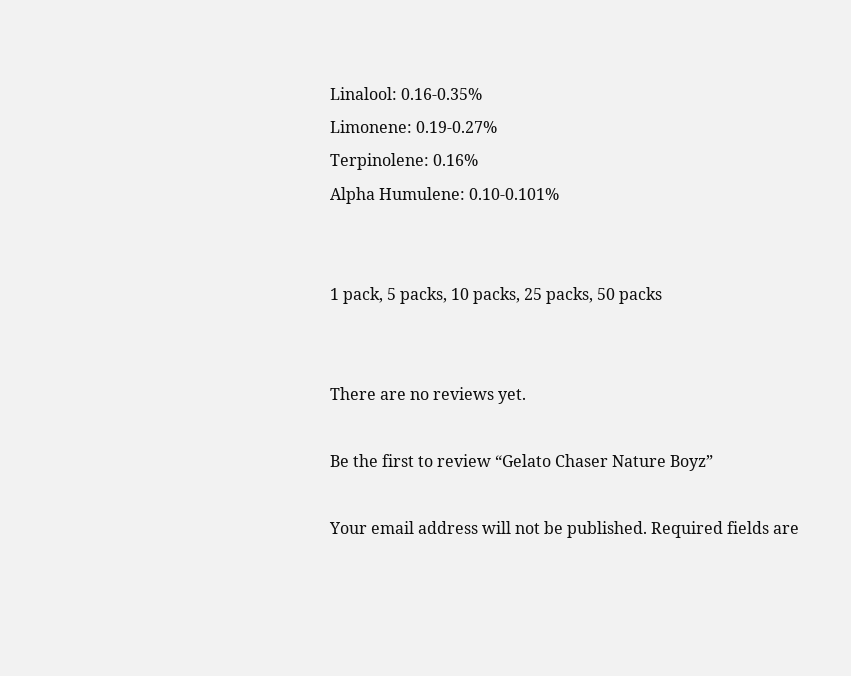Linalool: 0.16-0.35%
Limonene: 0.19-0.27%
Terpinolene: 0.16%
Alpha Humulene: 0.10-0.101%


1 pack, 5 packs, 10 packs, 25 packs, 50 packs


There are no reviews yet.

Be the first to review “Gelato Chaser Nature Boyz”

Your email address will not be published. Required fields are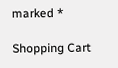marked *

Shopping Cart